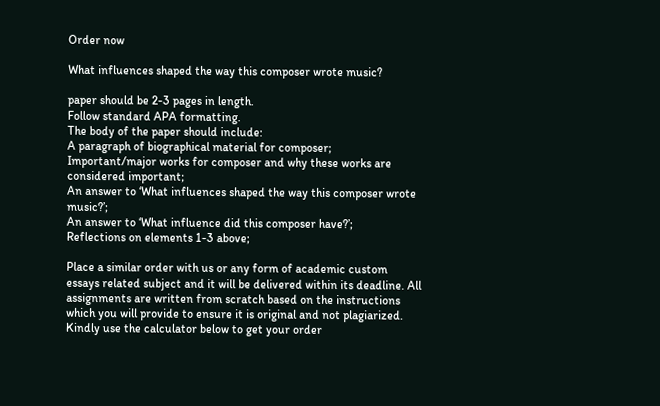Order now

What influences shaped the way this composer wrote music?

paper should be 2-3 pages in length.
Follow standard APA formatting.
The body of the paper should include:
A paragraph of biographical material for composer;
Important/major works for composer and why these works are considered important;
An answer to ‘What influences shaped the way this composer wrote music?’;
An answer to ‘What influence did this composer have?’;
Reflections on elements 1-3 above;

Place a similar order with us or any form of academic custom essays related subject and it will be delivered within its deadline. All assignments are written from scratch based on the instructions which you will provide to ensure it is original and not plagiarized. Kindly use the calculator below to get your order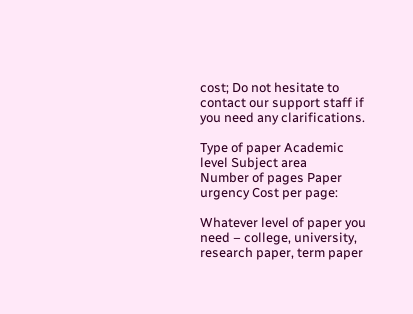cost; Do not hesitate to contact our support staff if you need any clarifications.

Type of paper Academic level Subject area
Number of pages Paper urgency Cost per page:

Whatever level of paper you need – college, university, research paper, term paper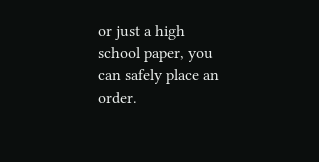or just a high school paper, you can safely place an order.